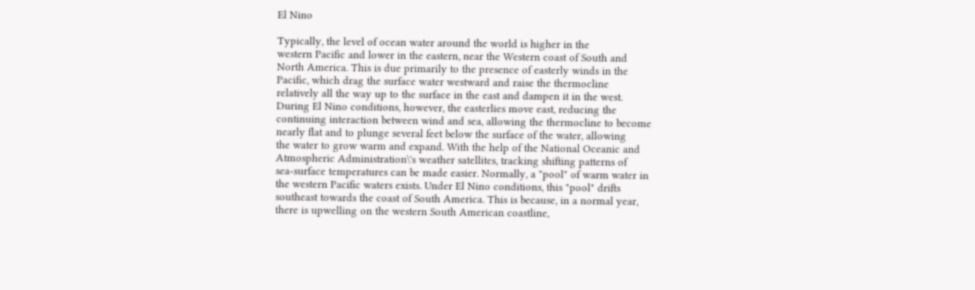El Nino

Typically, the level of ocean water around the world is higher in the
western Pacific and lower in the eastern, near the Western coast of South and
North America. This is due primarily to the presence of easterly winds in the
Pacific, which drag the surface water westward and raise the thermocline
relatively all the way up to the surface in the east and dampen it in the west.
During El Nino conditions, however, the easterlies move east, reducing the
continuing interaction between wind and sea, allowing the thermocline to become
nearly flat and to plunge several feet below the surface of the water, allowing
the water to grow warm and expand. With the help of the National Oceanic and
Atmospheric Administration\'s weather satellites, tracking shifting patterns of
sea-surface temperatures can be made easier. Normally, a "pool" of warm water in
the western Pacific waters exists. Under El Nino conditions, this "pool" drifts
southeast towards the coast of South America. This is because, in a normal year,
there is upwelling on the western South American coastline,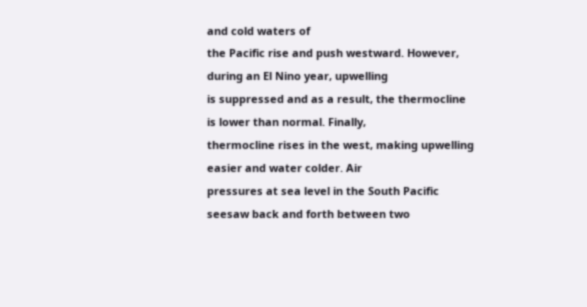and cold waters of
the Pacific rise and push westward. However, during an El Nino year, upwelling
is suppressed and as a result, the thermocline is lower than normal. Finally,
thermocline rises in the west, making upwelling easier and water colder. Air
pressures at sea level in the South Pacific seesaw back and forth between two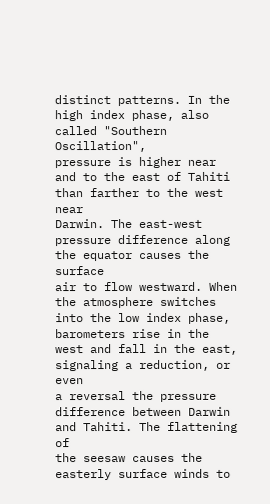distinct patterns. In the high index phase, also called "Southern Oscillation",
pressure is higher near and to the east of Tahiti than farther to the west near
Darwin. The east-west pressure difference along the equator causes the surface
air to flow westward. When the atmosphere switches into the low index phase,
barometers rise in the west and fall in the east, signaling a reduction, or even
a reversal the pressure difference between Darwin and Tahiti. The flattening of
the seesaw causes the easterly surface winds to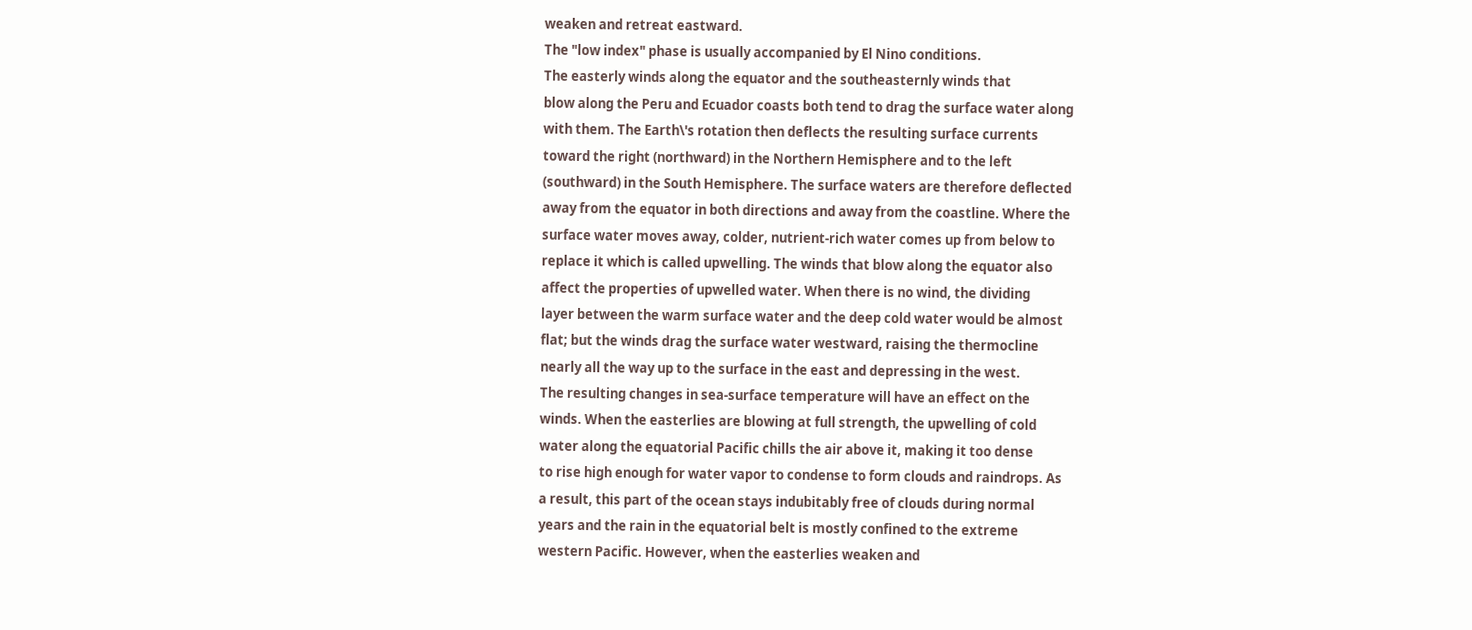weaken and retreat eastward.
The "low index" phase is usually accompanied by El Nino conditions.
The easterly winds along the equator and the southeasternly winds that
blow along the Peru and Ecuador coasts both tend to drag the surface water along
with them. The Earth\'s rotation then deflects the resulting surface currents
toward the right (northward) in the Northern Hemisphere and to the left
(southward) in the South Hemisphere. The surface waters are therefore deflected
away from the equator in both directions and away from the coastline. Where the
surface water moves away, colder, nutrient-rich water comes up from below to
replace it which is called upwelling. The winds that blow along the equator also
affect the properties of upwelled water. When there is no wind, the dividing
layer between the warm surface water and the deep cold water would be almost
flat; but the winds drag the surface water westward, raising the thermocline
nearly all the way up to the surface in the east and depressing in the west.
The resulting changes in sea-surface temperature will have an effect on the
winds. When the easterlies are blowing at full strength, the upwelling of cold
water along the equatorial Pacific chills the air above it, making it too dense
to rise high enough for water vapor to condense to form clouds and raindrops. As
a result, this part of the ocean stays indubitably free of clouds during normal
years and the rain in the equatorial belt is mostly confined to the extreme
western Pacific. However, when the easterlies weaken and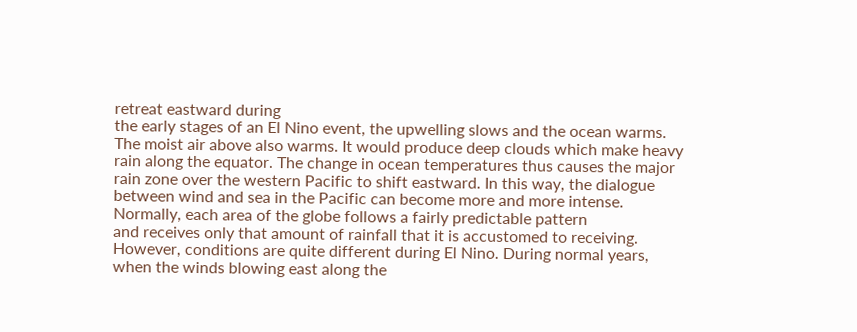retreat eastward during
the early stages of an El Nino event, the upwelling slows and the ocean warms.
The moist air above also warms. It would produce deep clouds which make heavy
rain along the equator. The change in ocean temperatures thus causes the major
rain zone over the western Pacific to shift eastward. In this way, the dialogue
between wind and sea in the Pacific can become more and more intense.
Normally, each area of the globe follows a fairly predictable pattern
and receives only that amount of rainfall that it is accustomed to receiving.
However, conditions are quite different during El Nino. During normal years,
when the winds blowing east along the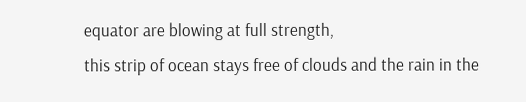equator are blowing at full strength,
this strip of ocean stays free of clouds and the rain in the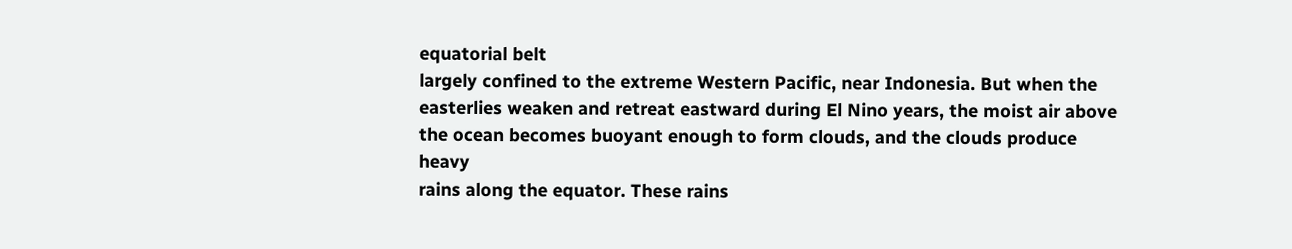equatorial belt
largely confined to the extreme Western Pacific, near Indonesia. But when the
easterlies weaken and retreat eastward during El Nino years, the moist air above
the ocean becomes buoyant enough to form clouds, and the clouds produce heavy
rains along the equator. These rains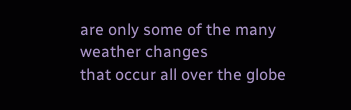are only some of the many weather changes
that occur all over the globe